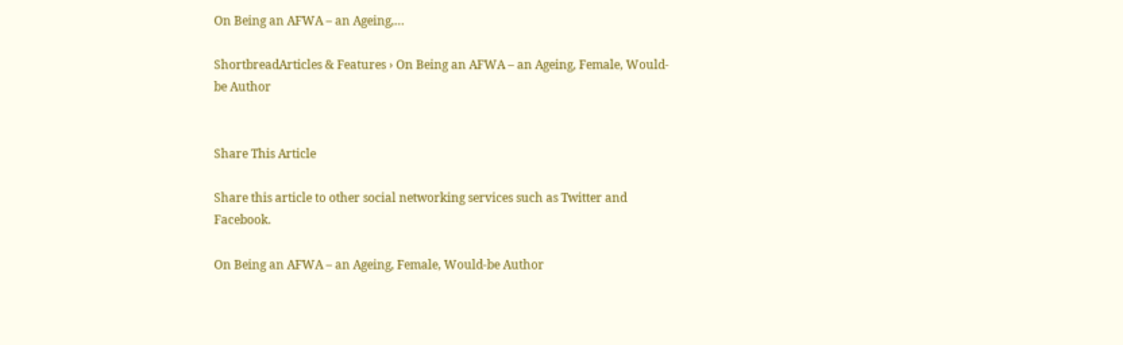On Being an AFWA – an Ageing,…

ShortbreadArticles & Features › On Being an AFWA – an Ageing, Female, Would-be Author


Share This Article

Share this article to other social networking services such as Twitter and Facebook.

On Being an AFWA – an Ageing, Female, Would-be Author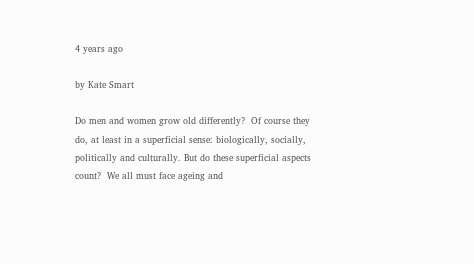4 years ago

by Kate Smart

Do men and women grow old differently?  Of course they do, at least in a superficial sense: biologically, socially, politically and culturally. But do these superficial aspects count?  We all must face ageing and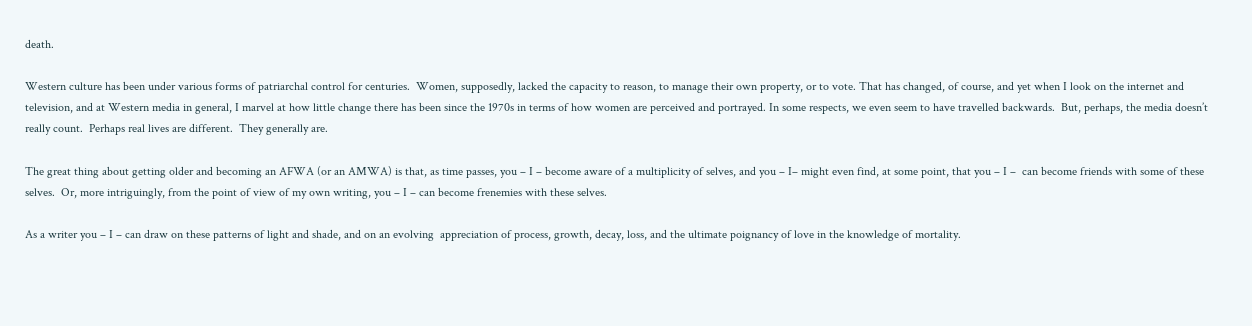death.

Western culture has been under various forms of patriarchal control for centuries.  Women, supposedly, lacked the capacity to reason, to manage their own property, or to vote. That has changed, of course, and yet when I look on the internet and television, and at Western media in general, I marvel at how little change there has been since the 1970s in terms of how women are perceived and portrayed. In some respects, we even seem to have travelled backwards.  But, perhaps, the media doesn’t really count.  Perhaps real lives are different.  They generally are.

The great thing about getting older and becoming an AFWA (or an AMWA) is that, as time passes, you – I – become aware of a multiplicity of selves, and you – I– might even find, at some point, that you – I –  can become friends with some of these selves.  Or, more intriguingly, from the point of view of my own writing, you – I – can become frenemies with these selves.

As a writer you – I – can draw on these patterns of light and shade, and on an evolving  appreciation of process, growth, decay, loss, and the ultimate poignancy of love in the knowledge of mortality.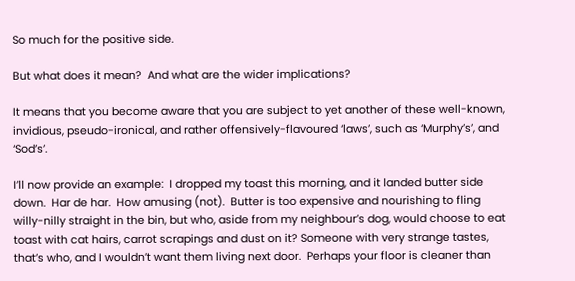So much for the positive side.

But what does it mean?  And what are the wider implications?

It means that you become aware that you are subject to yet another of these well-known,  invidious, pseudo-ironical, and rather offensively-flavoured ‘laws’, such as ‘Murphy’s’, and ‘Sod’s’.

I’ll now provide an example:  I dropped my toast this morning, and it landed butter side down.  Har de har.  How amusing (not).  Butter is too expensive and nourishing to fling willy-nilly straight in the bin, but who, aside from my neighbour’s dog, would choose to eat toast with cat hairs, carrot scrapings and dust on it? Someone with very strange tastes, that’s who, and I wouldn’t want them living next door.  Perhaps your floor is cleaner than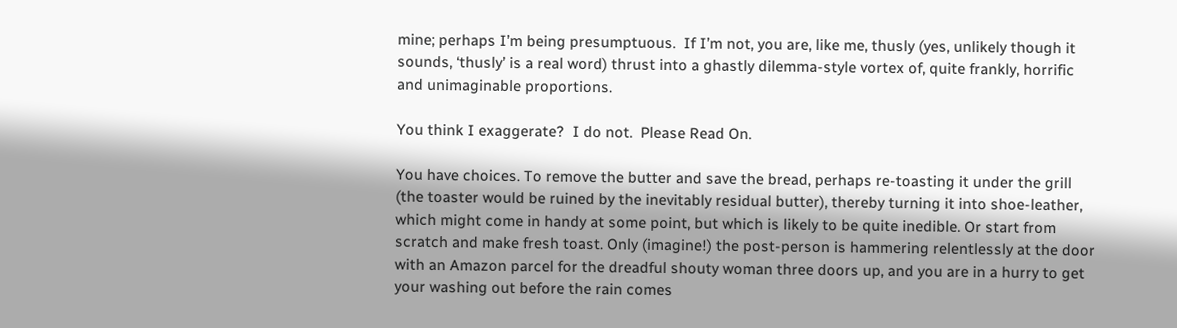mine; perhaps I’m being presumptuous.  If I’m not, you are, like me, thusly (yes, unlikely though it sounds, ‘thusly’ is a real word) thrust into a ghastly dilemma-style vortex of, quite frankly, horrific and unimaginable proportions.

You think I exaggerate?  I do not.  Please Read On.

You have choices. To remove the butter and save the bread, perhaps re-toasting it under the grill (the toaster would be ruined by the inevitably residual butter), thereby turning it into shoe-leather, which might come in handy at some point, but which is likely to be quite inedible. Or start from scratch and make fresh toast. Only (imagine!) the post-person is hammering relentlessly at the door with an Amazon parcel for the dreadful shouty woman three doors up, and you are in a hurry to get your washing out before the rain comes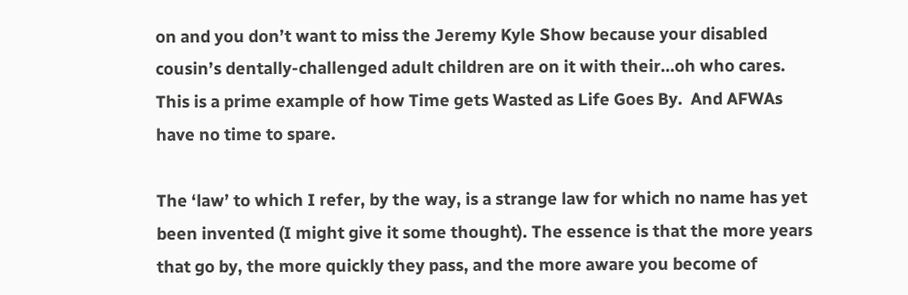on and you don’t want to miss the Jeremy Kyle Show because your disabled cousin’s dentally-challenged adult children are on it with their…oh who cares.  This is a prime example of how Time gets Wasted as Life Goes By.  And AFWAs have no time to spare.

The ‘law’ to which I refer, by the way, is a strange law for which no name has yet been invented (I might give it some thought). The essence is that the more years that go by, the more quickly they pass, and the more aware you become of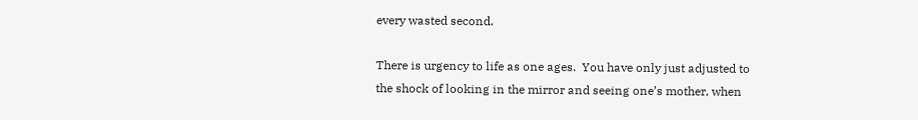every wasted second.

There is urgency to life as one ages.  You have only just adjusted to the shock of looking in the mirror and seeing one’s mother, when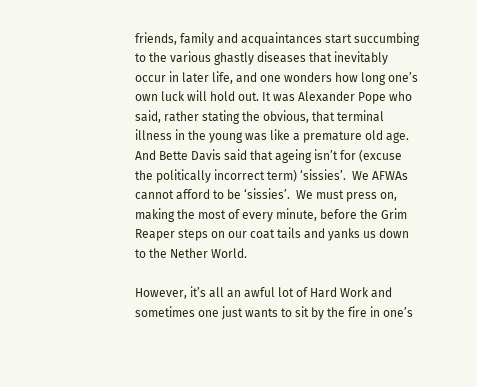friends, family and acquaintances start succumbing to the various ghastly diseases that inevitably occur in later life, and one wonders how long one’s own luck will hold out. It was Alexander Pope who said, rather stating the obvious, that terminal illness in the young was like a premature old age.  And Bette Davis said that ageing isn’t for (excuse the politically incorrect term) ‘sissies’.  We AFWAs cannot afford to be ‘sissies’.  We must press on, making the most of every minute, before the Grim Reaper steps on our coat tails and yanks us down to the Nether World.

However, it’s all an awful lot of Hard Work and sometimes one just wants to sit by the fire in one’s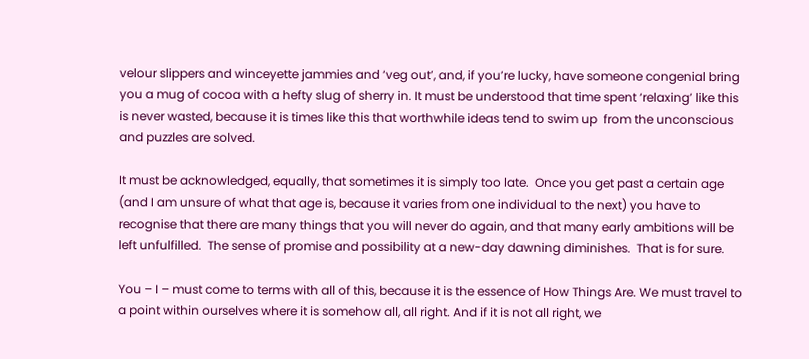velour slippers and winceyette jammies and ‘veg out’, and, if you’re lucky, have someone congenial bring you a mug of cocoa with a hefty slug of sherry in. It must be understood that time spent ‘relaxing’ like this is never wasted, because it is times like this that worthwhile ideas tend to swim up  from the unconscious and puzzles are solved.

It must be acknowledged, equally, that sometimes it is simply too late.  Once you get past a certain age (and I am unsure of what that age is, because it varies from one individual to the next) you have to recognise that there are many things that you will never do again, and that many early ambitions will be left unfulfilled.  The sense of promise and possibility at a new-day dawning diminishes.  That is for sure.

You – I – must come to terms with all of this, because it is the essence of How Things Are. We must travel to a point within ourselves where it is somehow all, all right. And if it is not all right, we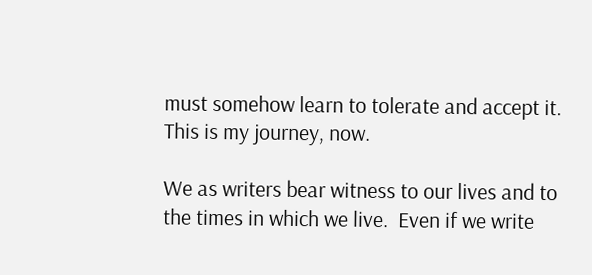must somehow learn to tolerate and accept it. This is my journey, now.

We as writers bear witness to our lives and to the times in which we live.  Even if we write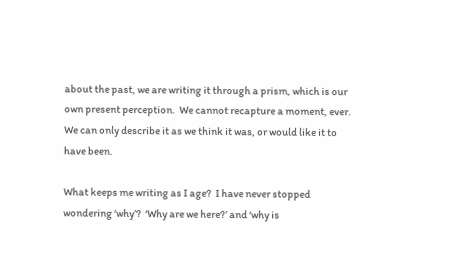about the past, we are writing it through a prism, which is our own present perception.  We cannot recapture a moment, ever.  We can only describe it as we think it was, or would like it to have been.

What keeps me writing as I age?  I have never stopped wondering ‘why’?  ‘Why are we here?’ and ‘why is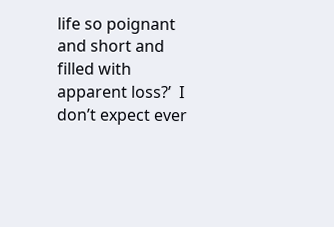life so poignant and short and filled with apparent loss?’  I don’t expect ever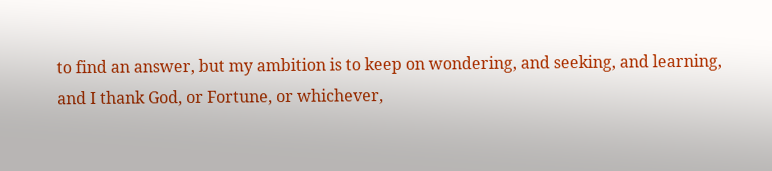to find an answer, but my ambition is to keep on wondering, and seeking, and learning, and I thank God, or Fortune, or whichever,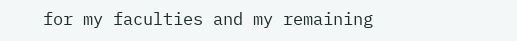for my faculties and my remaining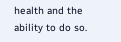health and the ability to do so.